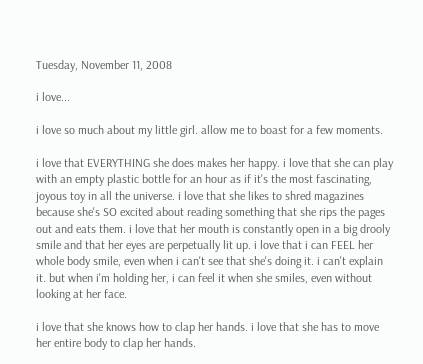Tuesday, November 11, 2008

i love...

i love so much about my little girl. allow me to boast for a few moments.

i love that EVERYTHING she does makes her happy. i love that she can play with an empty plastic bottle for an hour as if it's the most fascinating, joyous toy in all the universe. i love that she likes to shred magazines because she's SO excited about reading something that she rips the pages out and eats them. i love that her mouth is constantly open in a big drooly smile and that her eyes are perpetually lit up. i love that i can FEEL her whole body smile, even when i can't see that she's doing it. i can't explain it. but when i'm holding her, i can feel it when she smiles, even without looking at her face.

i love that she knows how to clap her hands. i love that she has to move her entire body to clap her hands.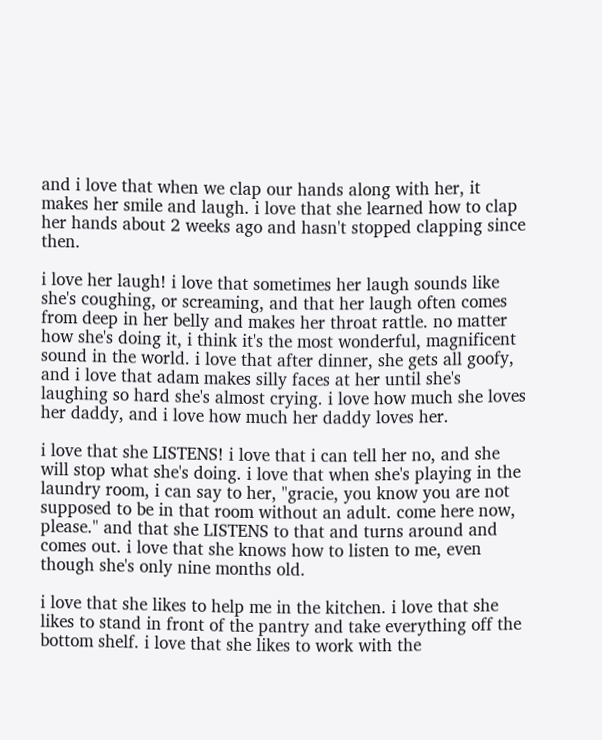and i love that when we clap our hands along with her, it makes her smile and laugh. i love that she learned how to clap her hands about 2 weeks ago and hasn't stopped clapping since then.

i love her laugh! i love that sometimes her laugh sounds like she's coughing, or screaming, and that her laugh often comes from deep in her belly and makes her throat rattle. no matter how she's doing it, i think it's the most wonderful, magnificent sound in the world. i love that after dinner, she gets all goofy, and i love that adam makes silly faces at her until she's laughing so hard she's almost crying. i love how much she loves her daddy, and i love how much her daddy loves her.

i love that she LISTENS! i love that i can tell her no, and she will stop what she's doing. i love that when she's playing in the laundry room, i can say to her, "gracie, you know you are not supposed to be in that room without an adult. come here now, please." and that she LISTENS to that and turns around and comes out. i love that she knows how to listen to me, even though she's only nine months old.

i love that she likes to help me in the kitchen. i love that she likes to stand in front of the pantry and take everything off the bottom shelf. i love that she likes to work with the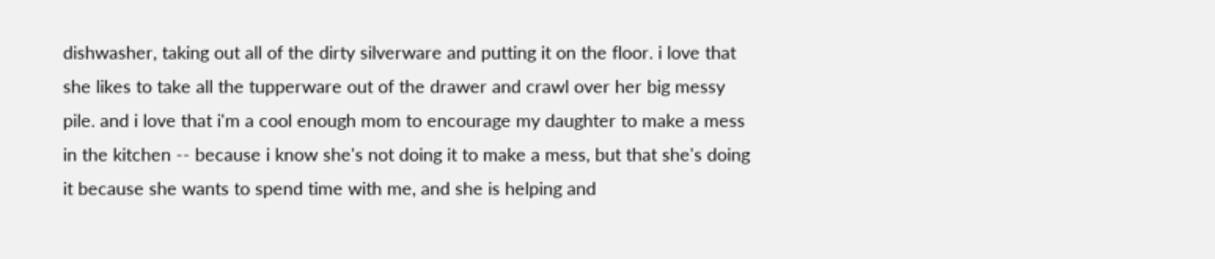dishwasher, taking out all of the dirty silverware and putting it on the floor. i love that she likes to take all the tupperware out of the drawer and crawl over her big messy pile. and i love that i'm a cool enough mom to encourage my daughter to make a mess in the kitchen -- because i know she's not doing it to make a mess, but that she's doing it because she wants to spend time with me, and she is helping and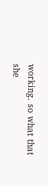working. so what that she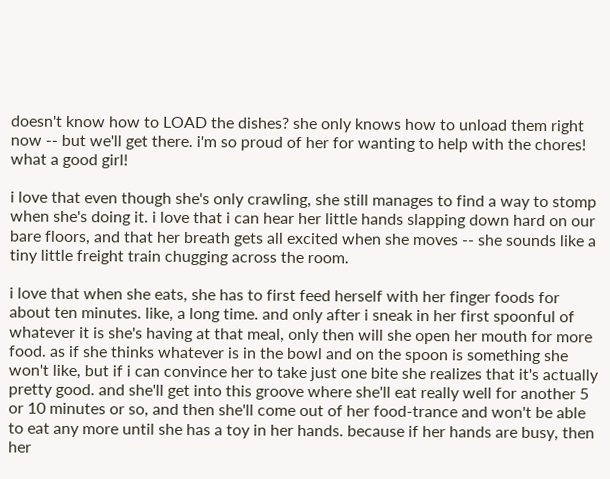doesn't know how to LOAD the dishes? she only knows how to unload them right now -- but we'll get there. i'm so proud of her for wanting to help with the chores! what a good girl!

i love that even though she's only crawling, she still manages to find a way to stomp when she's doing it. i love that i can hear her little hands slapping down hard on our bare floors, and that her breath gets all excited when she moves -- she sounds like a tiny little freight train chugging across the room.

i love that when she eats, she has to first feed herself with her finger foods for about ten minutes. like, a long time. and only after i sneak in her first spoonful of whatever it is she's having at that meal, only then will she open her mouth for more food. as if she thinks whatever is in the bowl and on the spoon is something she won't like, but if i can convince her to take just one bite she realizes that it's actually pretty good. and she'll get into this groove where she'll eat really well for another 5 or 10 minutes or so, and then she'll come out of her food-trance and won't be able to eat any more until she has a toy in her hands. because if her hands are busy, then her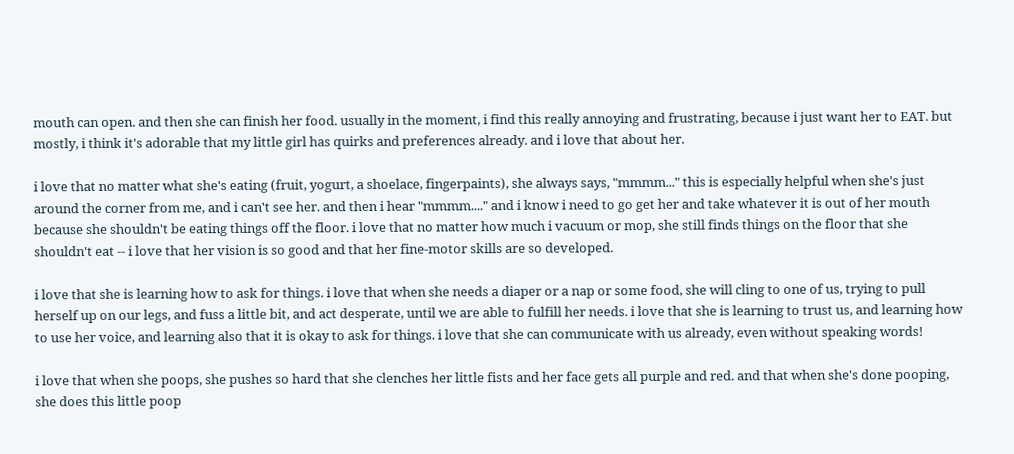mouth can open. and then she can finish her food. usually in the moment, i find this really annoying and frustrating, because i just want her to EAT. but mostly, i think it's adorable that my little girl has quirks and preferences already. and i love that about her.

i love that no matter what she's eating (fruit, yogurt, a shoelace, fingerpaints), she always says, "mmmm..." this is especially helpful when she's just around the corner from me, and i can't see her. and then i hear "mmmm...." and i know i need to go get her and take whatever it is out of her mouth because she shouldn't be eating things off the floor. i love that no matter how much i vacuum or mop, she still finds things on the floor that she shouldn't eat -- i love that her vision is so good and that her fine-motor skills are so developed.

i love that she is learning how to ask for things. i love that when she needs a diaper or a nap or some food, she will cling to one of us, trying to pull herself up on our legs, and fuss a little bit, and act desperate, until we are able to fulfill her needs. i love that she is learning to trust us, and learning how to use her voice, and learning also that it is okay to ask for things. i love that she can communicate with us already, even without speaking words!

i love that when she poops, she pushes so hard that she clenches her little fists and her face gets all purple and red. and that when she's done pooping, she does this little poop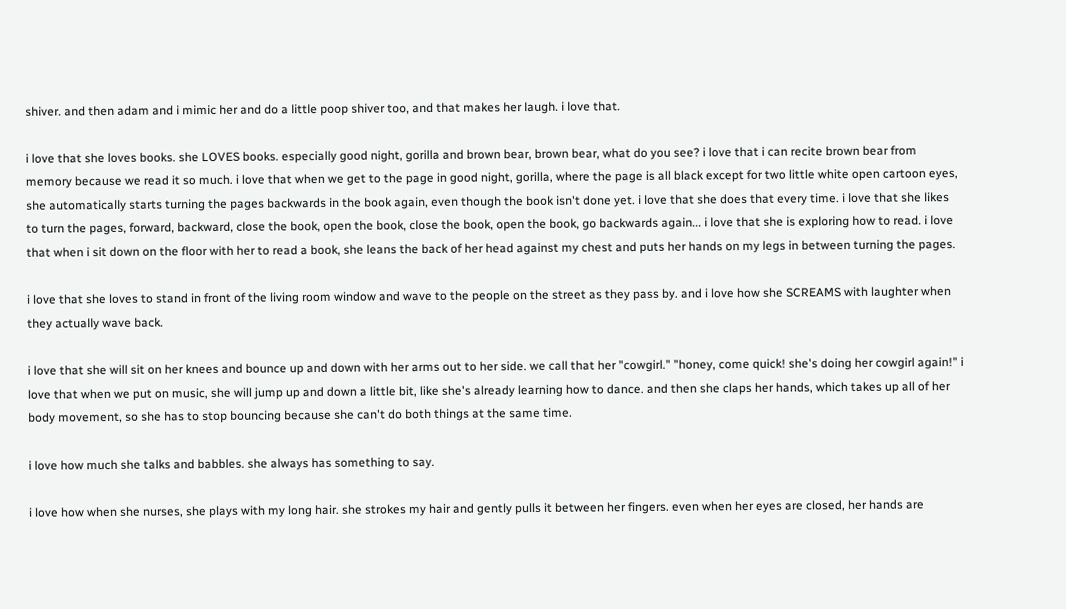shiver. and then adam and i mimic her and do a little poop shiver too, and that makes her laugh. i love that.

i love that she loves books. she LOVES books. especially good night, gorilla and brown bear, brown bear, what do you see? i love that i can recite brown bear from memory because we read it so much. i love that when we get to the page in good night, gorilla, where the page is all black except for two little white open cartoon eyes, she automatically starts turning the pages backwards in the book again, even though the book isn't done yet. i love that she does that every time. i love that she likes to turn the pages, forward, backward, close the book, open the book, close the book, open the book, go backwards again... i love that she is exploring how to read. i love that when i sit down on the floor with her to read a book, she leans the back of her head against my chest and puts her hands on my legs in between turning the pages.

i love that she loves to stand in front of the living room window and wave to the people on the street as they pass by. and i love how she SCREAMS with laughter when they actually wave back.

i love that she will sit on her knees and bounce up and down with her arms out to her side. we call that her "cowgirl." "honey, come quick! she's doing her cowgirl again!" i love that when we put on music, she will jump up and down a little bit, like she's already learning how to dance. and then she claps her hands, which takes up all of her body movement, so she has to stop bouncing because she can't do both things at the same time.

i love how much she talks and babbles. she always has something to say.

i love how when she nurses, she plays with my long hair. she strokes my hair and gently pulls it between her fingers. even when her eyes are closed, her hands are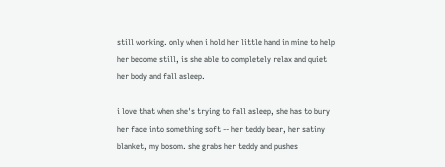still working. only when i hold her little hand in mine to help her become still, is she able to completely relax and quiet her body and fall asleep.

i love that when she's trying to fall asleep, she has to bury her face into something soft -- her teddy bear, her satiny blanket, my bosom. she grabs her teddy and pushes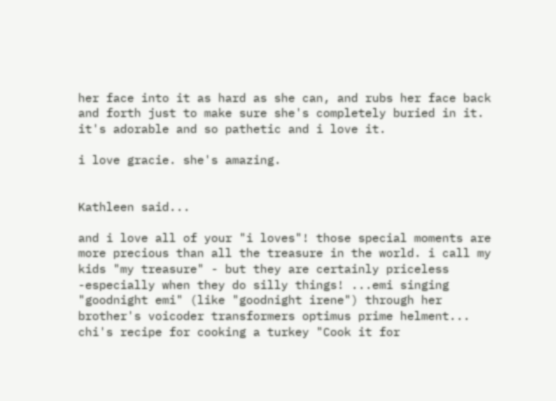her face into it as hard as she can, and rubs her face back and forth just to make sure she's completely buried in it. it's adorable and so pathetic and i love it.

i love gracie. she's amazing.


Kathleen said...

and i love all of your "i loves"! those special moments are more precious than all the treasure in the world. i call my kids "my treasure" - but they are certainly priceless -especially when they do silly things! ...emi singing "goodnight emi" (like "goodnight irene") through her brother's voicoder transformers optimus prime helment... chi's recipe for cooking a turkey "Cook it for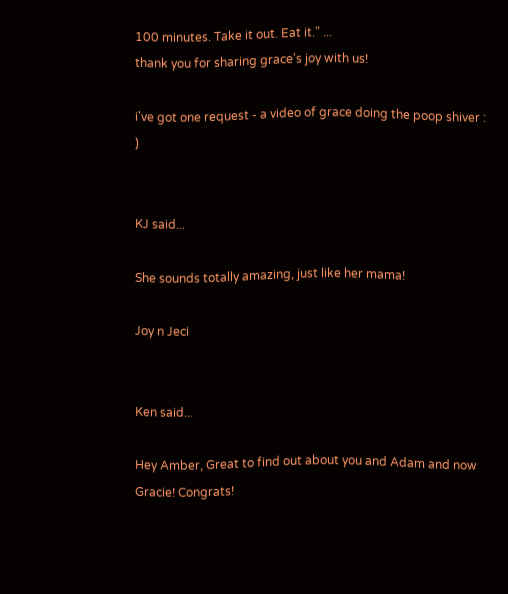100 minutes. Take it out. Eat it." ...
thank you for sharing grace's joy with us!

i've got one request - a video of grace doing the poop shiver : )


KJ said...

She sounds totally amazing, just like her mama!

Joy n Jeci


Ken said...

Hey Amber, Great to find out about you and Adam and now Gracie! Congrats!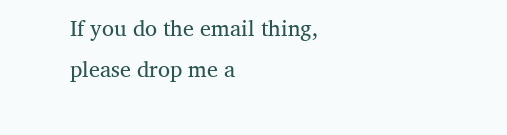If you do the email thing, please drop me a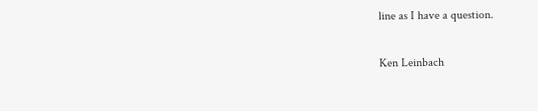line as I have a question.

Ken Leinbach